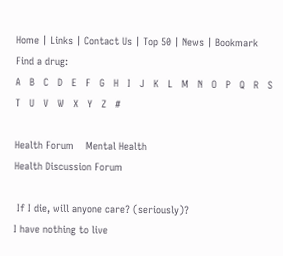Home | Links | Contact Us | Top 50 | News | Bookmark
Find a drug:
A   B   C   D   E   F   G   H   I   J   K   L   M   N   O   P   Q   R   S   T   U   V   W   X   Y   Z   #

Health Forum    Mental Health
Health Discussion Forum

 If I die, will anyone care? (seriously)?
I have nothing to live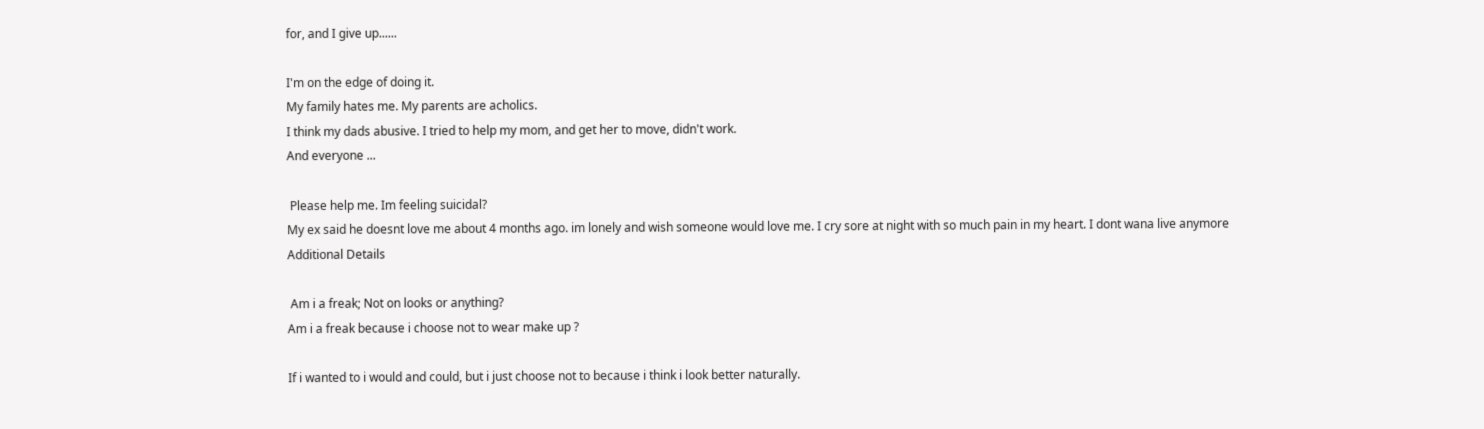for, and I give up......

I'm on the edge of doing it.
My family hates me. My parents are acholics.
I think my dads abusive. I tried to help my mom, and get her to move, didn't work.
And everyone ...

 Please help me. Im feeling suicidal?
My ex said he doesnt love me about 4 months ago. im lonely and wish someone would love me. I cry sore at night with so much pain in my heart. I dont wana live anymore
Additional Details

 Am i a freak; Not on looks or anything?
Am i a freak because i choose not to wear make up ?

If i wanted to i would and could, but i just choose not to because i think i look better naturally.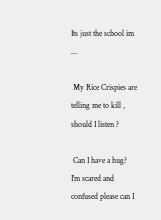Its just the school im ...

 My Rice Crispies are telling me to kill , should I listen ?

 Can I have a hug?
I'm scared and confused please can I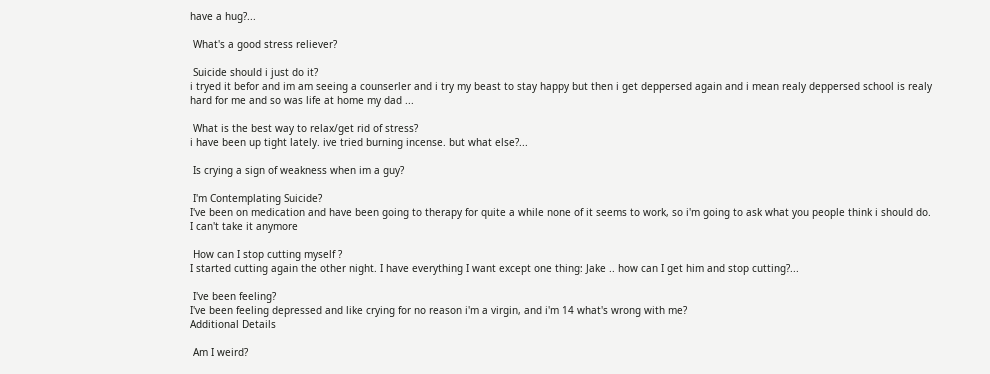have a hug?...

 What's a good stress reliever?

 Suicide should i just do it?
i tryed it befor and im am seeing a counserler and i try my beast to stay happy but then i get deppersed again and i mean realy deppersed school is realy hard for me and so was life at home my dad ...

 What is the best way to relax/get rid of stress?
i have been up tight lately. ive tried burning incense. but what else?...

 Is crying a sign of weakness when im a guy?

 I'm Contemplating Suicide?
I've been on medication and have been going to therapy for quite a while none of it seems to work, so i'm going to ask what you people think i should do. I can't take it anymore

 How can I stop cutting myself ?
I started cutting again the other night. I have everything I want except one thing: Jake .. how can I get him and stop cutting?...

 I've been feeling?
I've been feeling depressed and like crying for no reason i'm a virgin, and i'm 14 what's wrong with me?
Additional Details

 Am I weird?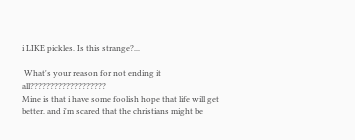i LIKE pickles. Is this strange?...

 What's your reason for not ending it all???????????????????
Mine is that i have some foolish hope that life will get better. and i'm scared that the christians might be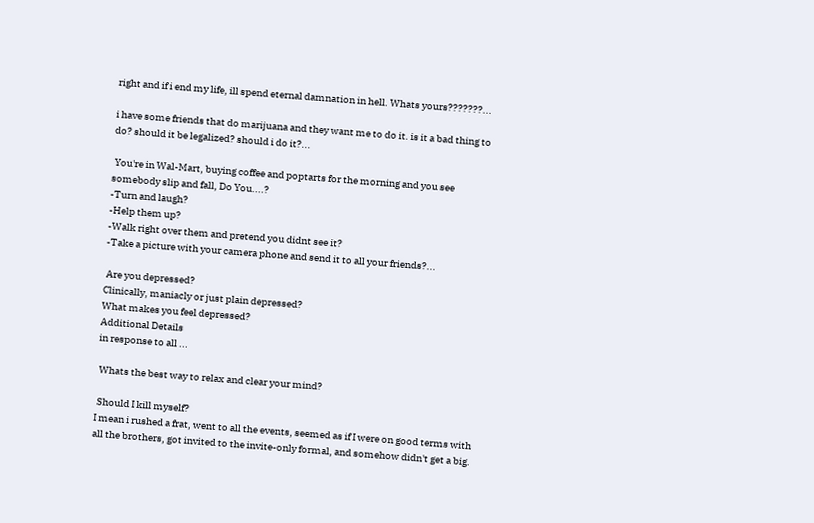right and if i end my life, ill spend eternal damnation in hell. Whats yours???????...

i have some friends that do marijuana and they want me to do it. is it a bad thing to do? should it be legalized? should i do it?...

 You're in Wal-Mart, buying coffee and poptarts for the morning and you see somebody slip and fall, Do You....?
-Turn and laugh?
-Help them up?
-Walk right over them and pretend you didnt see it?
-Take a picture with your camera phone and send it to all your friends?...

 Are you depressed?
Clinically, maniacly or just plain depressed?
What makes you feel depressed?
Additional Details
in response to all ...

 Whats the best way to relax and clear your mind?

 Should I kill myself?
I mean i rushed a frat, went to all the events, seemed as if I were on good terms with all the brothers, got invited to the invite-only formal, and somehow didn't get a big.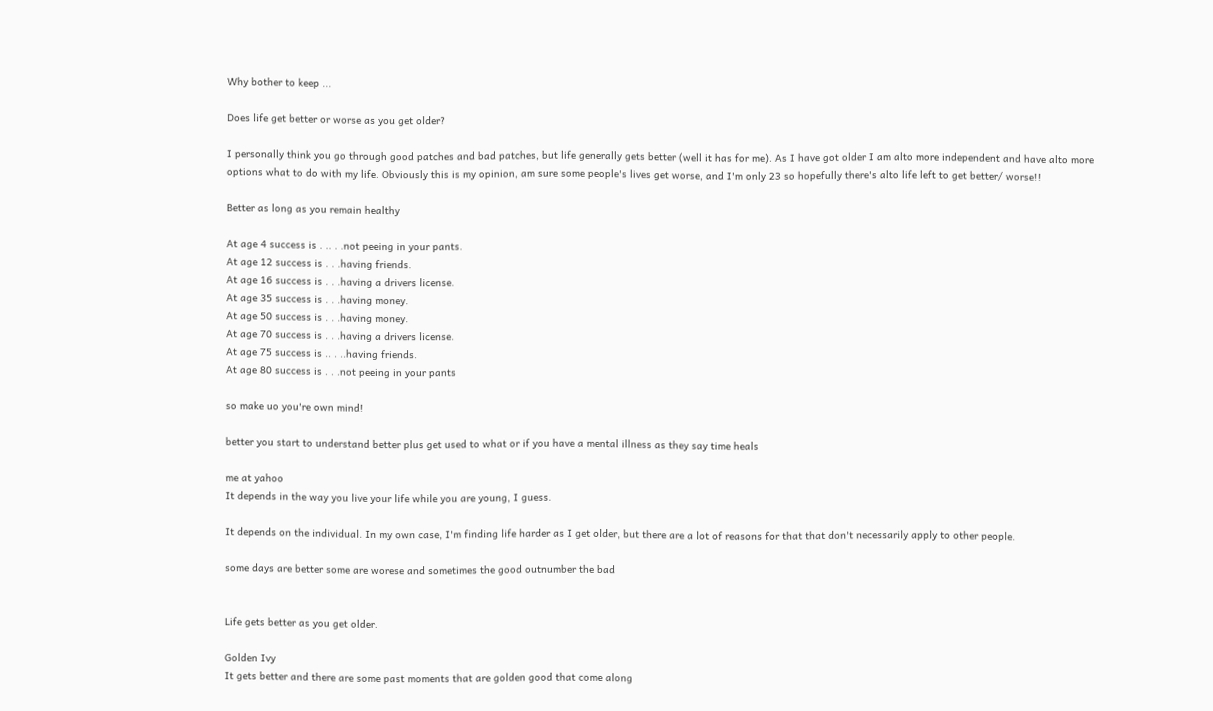Why bother to keep ...

Does life get better or worse as you get older?

I personally think you go through good patches and bad patches, but life generally gets better (well it has for me). As I have got older I am alto more independent and have alto more options what to do with my life. Obviously this is my opinion, am sure some people's lives get worse, and I'm only 23 so hopefully there's alto life left to get better/ worse!!

Better as long as you remain healthy

At age 4 success is . .. . .not peeing in your pants.
At age 12 success is . . .having friends.
At age 16 success is . . .having a drivers license.
At age 35 success is . . .having money.
At age 50 success is . . .having money.
At age 70 success is . . .having a drivers license.
At age 75 success is .. . ..having friends.
At age 80 success is . . .not peeing in your pants

so make uo you're own mind!

better you start to understand better plus get used to what or if you have a mental illness as they say time heals

me at yahoo
It depends in the way you live your life while you are young, I guess.

It depends on the individual. In my own case, I'm finding life harder as I get older, but there are a lot of reasons for that that don't necessarily apply to other people.

some days are better some are worese and sometimes the good outnumber the bad


Life gets better as you get older.

Golden Ivy
It gets better and there are some past moments that are golden good that come along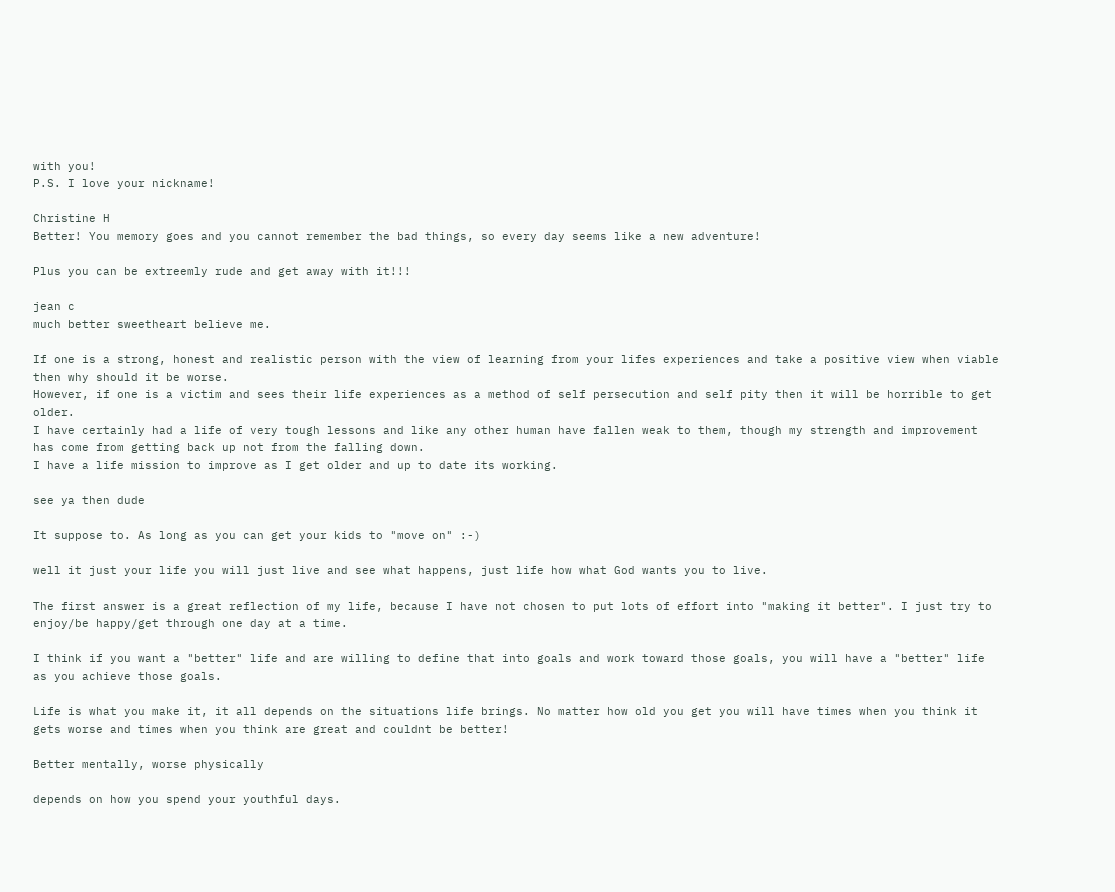with you!
P.S. I love your nickname!

Christine H
Better! You memory goes and you cannot remember the bad things, so every day seems like a new adventure!

Plus you can be extreemly rude and get away with it!!!

jean c
much better sweetheart believe me.

If one is a strong, honest and realistic person with the view of learning from your lifes experiences and take a positive view when viable then why should it be worse.
However, if one is a victim and sees their life experiences as a method of self persecution and self pity then it will be horrible to get older.
I have certainly had a life of very tough lessons and like any other human have fallen weak to them, though my strength and improvement has come from getting back up not from the falling down.
I have a life mission to improve as I get older and up to date its working.

see ya then dude

It suppose to. As long as you can get your kids to "move on" :-)

well it just your life you will just live and see what happens, just life how what God wants you to live.

The first answer is a great reflection of my life, because I have not chosen to put lots of effort into "making it better". I just try to enjoy/be happy/get through one day at a time.

I think if you want a "better" life and are willing to define that into goals and work toward those goals, you will have a "better" life as you achieve those goals.

Life is what you make it, it all depends on the situations life brings. No matter how old you get you will have times when you think it gets worse and times when you think are great and couldnt be better!

Better mentally, worse physically

depends on how you spend your youthful days.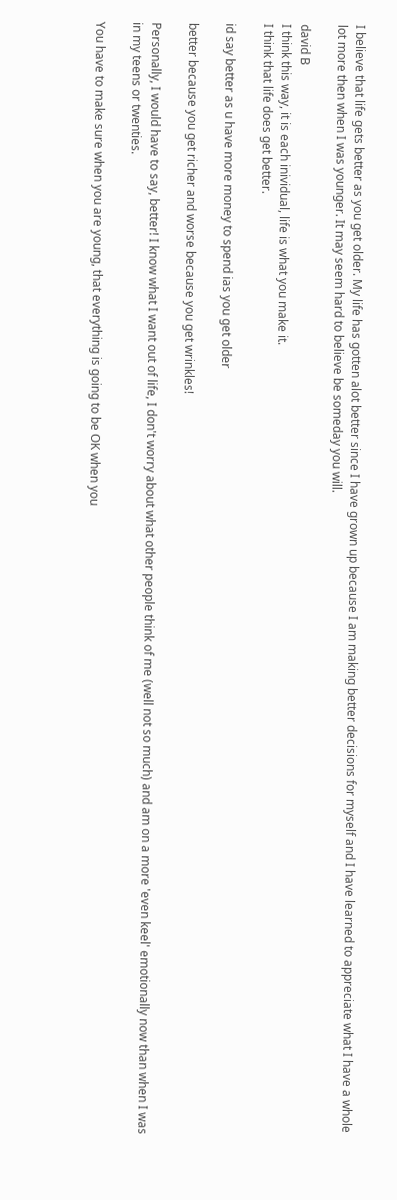I believe that life gets better as you get older. My life has gotten alot better since I have grown up because I am making better decisions for myself and I have learned to appreciate what I have a whole lot more then when I was younger. It may seem hard to believe be someday you will.

david B
I think this way, it is each inividual, life is what you make it.
I think that life does get better.

id say better as u have more money to spend ias you get older

better because you get richer and worse because you get wrinkles!

Personally, I would have to say, better! I know what I want out of life, I don't worry about what other people think of me (well not so much) and am on a more 'even keel' emotionally now than when I was in my teens or twenties.

You have to make sure when you are young, that everything is going to be OK when you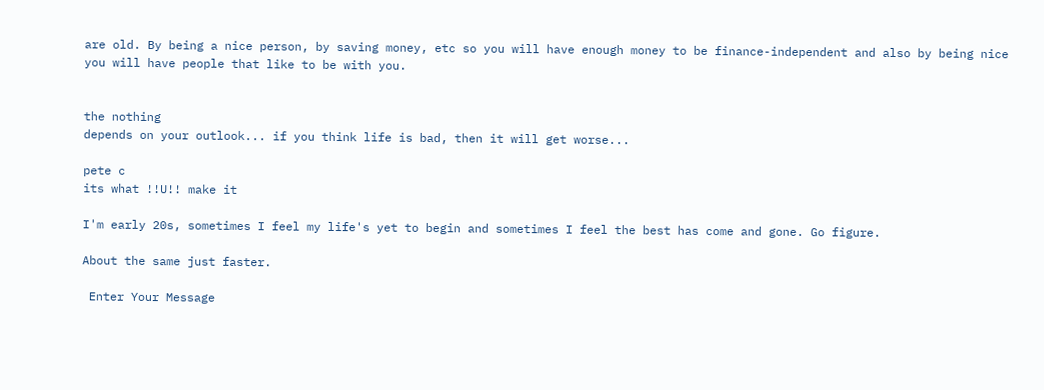are old. By being a nice person, by saving money, etc so you will have enough money to be finance-independent and also by being nice you will have people that like to be with you.


the nothing
depends on your outlook... if you think life is bad, then it will get worse...

pete c
its what !!U!! make it

I'm early 20s, sometimes I feel my life's yet to begin and sometimes I feel the best has come and gone. Go figure.

About the same just faster.

 Enter Your Message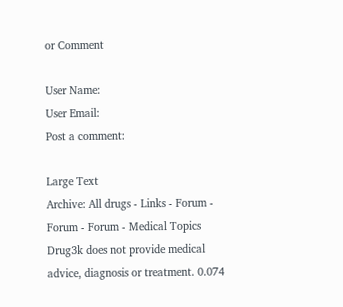or Comment

User Name:
User Email:
Post a comment:

Large Text
Archive: All drugs - Links - Forum - Forum - Forum - Medical Topics
Drug3k does not provide medical advice, diagnosis or treatment. 0.074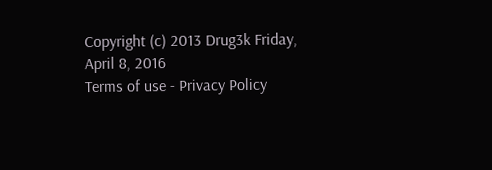Copyright (c) 2013 Drug3k Friday, April 8, 2016
Terms of use - Privacy Policy